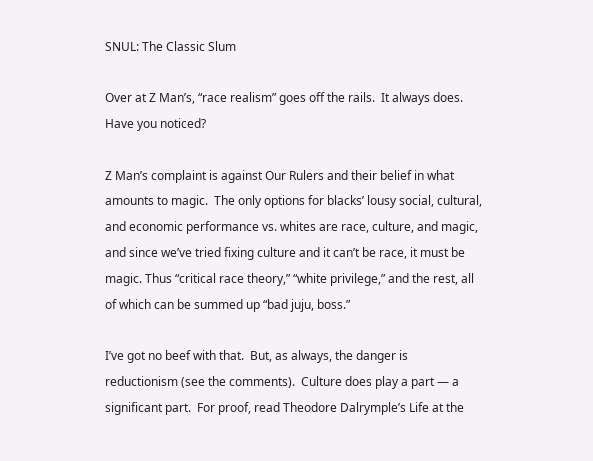SNUL: The Classic Slum

Over at Z Man’s, “race realism” goes off the rails.  It always does.  Have you noticed?

Z Man’s complaint is against Our Rulers and their belief in what amounts to magic.  The only options for blacks’ lousy social, cultural, and economic performance vs. whites are race, culture, and magic, and since we’ve tried fixing culture and it can’t be race, it must be magic. Thus “critical race theory,” “white privilege,” and the rest, all of which can be summed up “bad juju, boss.”

I’ve got no beef with that.  But, as always, the danger is reductionism (see the comments).  Culture does play a part — a significant part.  For proof, read Theodore Dalrymple’s Life at the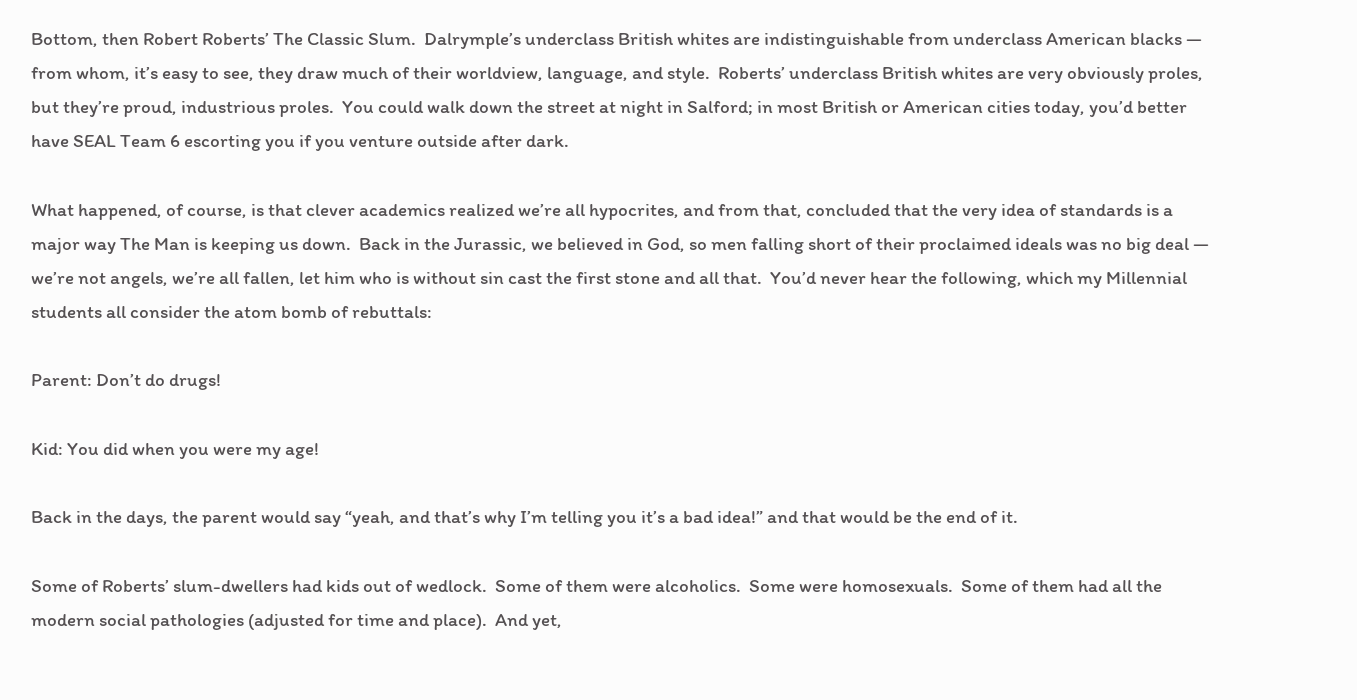Bottom, then Robert Roberts’ The Classic Slum.  Dalrymple’s underclass British whites are indistinguishable from underclass American blacks — from whom, it’s easy to see, they draw much of their worldview, language, and style.  Roberts’ underclass British whites are very obviously proles, but they’re proud, industrious proles.  You could walk down the street at night in Salford; in most British or American cities today, you’d better have SEAL Team 6 escorting you if you venture outside after dark.

What happened, of course, is that clever academics realized we’re all hypocrites, and from that, concluded that the very idea of standards is a major way The Man is keeping us down.  Back in the Jurassic, we believed in God, so men falling short of their proclaimed ideals was no big deal — we’re not angels, we’re all fallen, let him who is without sin cast the first stone and all that.  You’d never hear the following, which my Millennial students all consider the atom bomb of rebuttals:

Parent: Don’t do drugs!

Kid: You did when you were my age!

Back in the days, the parent would say “yeah, and that’s why I’m telling you it’s a bad idea!” and that would be the end of it.

Some of Roberts’ slum-dwellers had kids out of wedlock.  Some of them were alcoholics.  Some were homosexuals.  Some of them had all the modern social pathologies (adjusted for time and place).  And yet,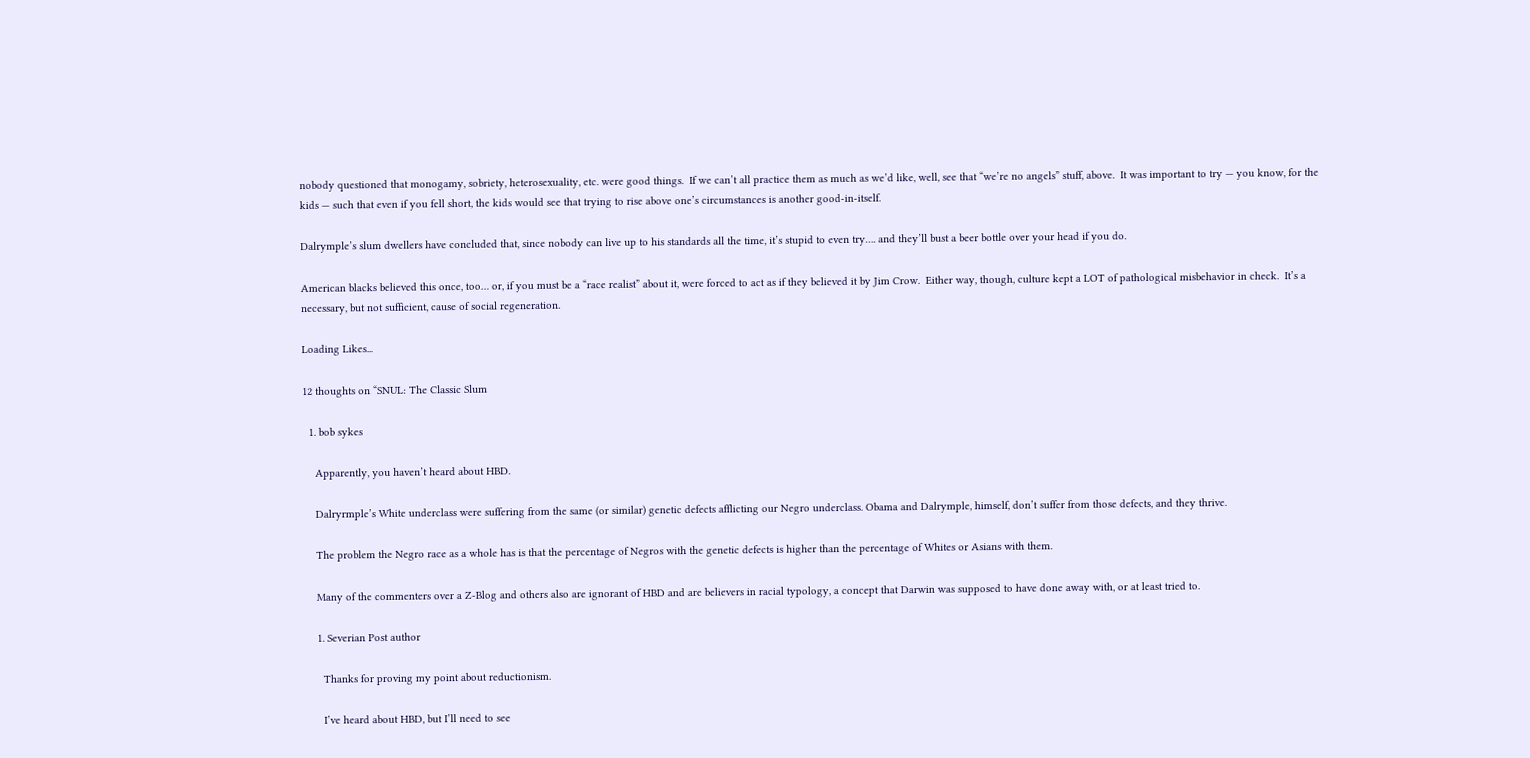nobody questioned that monogamy, sobriety, heterosexuality, etc. were good things.  If we can’t all practice them as much as we’d like, well, see that “we’re no angels” stuff, above.  It was important to try — you know, for the kids — such that even if you fell short, the kids would see that trying to rise above one’s circumstances is another good-in-itself.

Dalrymple’s slum dwellers have concluded that, since nobody can live up to his standards all the time, it’s stupid to even try…. and they’ll bust a beer bottle over your head if you do.

American blacks believed this once, too… or, if you must be a “race realist” about it, were forced to act as if they believed it by Jim Crow.  Either way, though, culture kept a LOT of pathological misbehavior in check.  It’s a necessary, but not sufficient, cause of social regeneration.

Loading Likes...

12 thoughts on “SNUL: The Classic Slum

  1. bob sykes

    Apparently, you haven’t heard about HBD.

    Dalryrmple’s White underclass were suffering from the same (or similar) genetic defects afflicting our Negro underclass. Obama and Dalrymple, himself, don’t suffer from those defects, and they thrive.

    The problem the Negro race as a whole has is that the percentage of Negros with the genetic defects is higher than the percentage of Whites or Asians with them.

    Many of the commenters over a Z-Blog and others also are ignorant of HBD and are believers in racial typology, a concept that Darwin was supposed to have done away with, or at least tried to.

    1. Severian Post author

      Thanks for proving my point about reductionism.

      I’ve heard about HBD, but I’ll need to see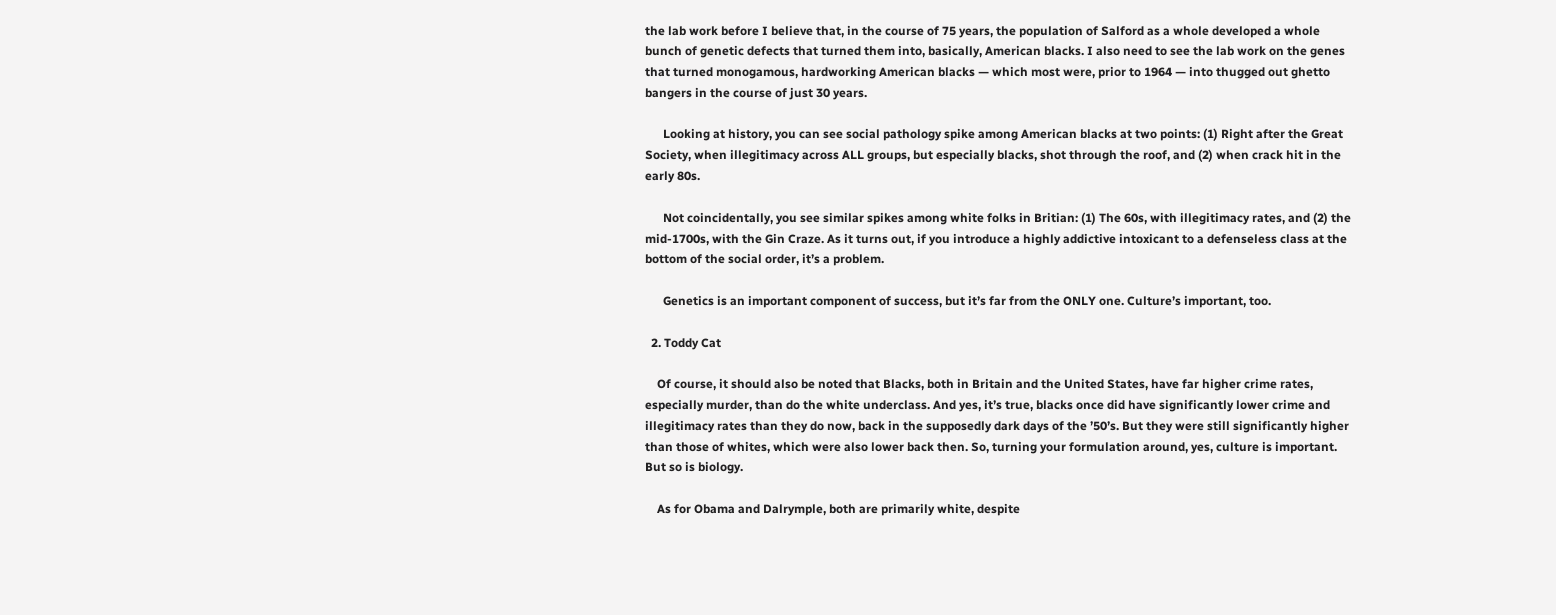the lab work before I believe that, in the course of 75 years, the population of Salford as a whole developed a whole bunch of genetic defects that turned them into, basically, American blacks. I also need to see the lab work on the genes that turned monogamous, hardworking American blacks — which most were, prior to 1964 — into thugged out ghetto bangers in the course of just 30 years.

      Looking at history, you can see social pathology spike among American blacks at two points: (1) Right after the Great Society, when illegitimacy across ALL groups, but especially blacks, shot through the roof, and (2) when crack hit in the early 80s.

      Not coincidentally, you see similar spikes among white folks in Britian: (1) The 60s, with illegitimacy rates, and (2) the mid-1700s, with the Gin Craze. As it turns out, if you introduce a highly addictive intoxicant to a defenseless class at the bottom of the social order, it’s a problem.

      Genetics is an important component of success, but it’s far from the ONLY one. Culture’s important, too.

  2. Toddy Cat

    Of course, it should also be noted that Blacks, both in Britain and the United States, have far higher crime rates, especially murder, than do the white underclass. And yes, it’s true, blacks once did have significantly lower crime and illegitimacy rates than they do now, back in the supposedly dark days of the ’50’s. But they were still significantly higher than those of whites, which were also lower back then. So, turning your formulation around, yes, culture is important. But so is biology.

    As for Obama and Dalrymple, both are primarily white, despite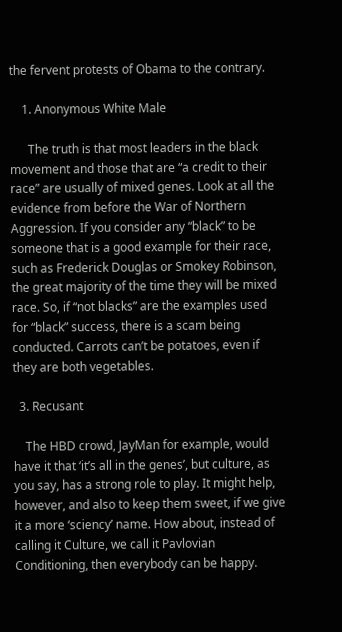the fervent protests of Obama to the contrary.

    1. Anonymous White Male

      The truth is that most leaders in the black movement and those that are “a credit to their race” are usually of mixed genes. Look at all the evidence from before the War of Northern Aggression. If you consider any “black” to be someone that is a good example for their race, such as Frederick Douglas or Smokey Robinson, the great majority of the time they will be mixed race. So, if “not blacks” are the examples used for “black” success, there is a scam being conducted. Carrots can’t be potatoes, even if they are both vegetables.

  3. Recusant

    The HBD crowd, JayMan for example, would have it that ‘it’s all in the genes’, but culture, as you say, has a strong role to play. It might help, however, and also to keep them sweet, if we give it a more ‘sciency’ name. How about, instead of calling it Culture, we call it Pavlovian Conditioning, then everybody can be happy.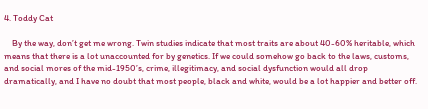4. Toddy Cat

    By the way, don’t get me wrong. Twin studies indicate that most traits are about 40-60% heritable, which means that there is a lot unaccounted for by genetics. If we could somehow go back to the laws, customs, and social mores of the mid-1950’s, crime, illegitimacy, and social dysfunction would all drop dramatically, and I have no doubt that most people, black and white, would be a lot happier and better off.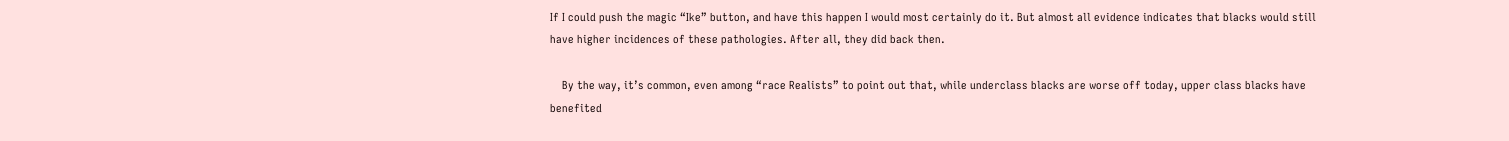If I could push the magic “Ike” button, and have this happen I would most certainly do it. But almost all evidence indicates that blacks would still have higher incidences of these pathologies. After all, they did back then.

    By the way, it’s common, even among “race Realists” to point out that, while underclass blacks are worse off today, upper class blacks have benefited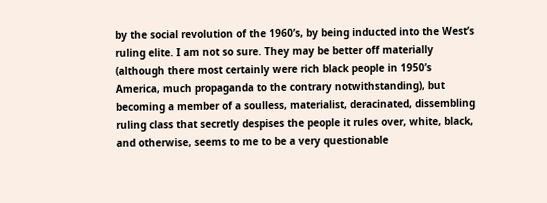by the social revolution of the 1960’s, by being inducted into the West’s ruling elite. I am not so sure. They may be better off materially (although there most certainly were rich black people in 1950’s America, much propaganda to the contrary notwithstanding), but becoming a member of a soulless, materialist, deracinated, dissembling ruling class that secretly despises the people it rules over, white, black, and otherwise, seems to me to be a very questionable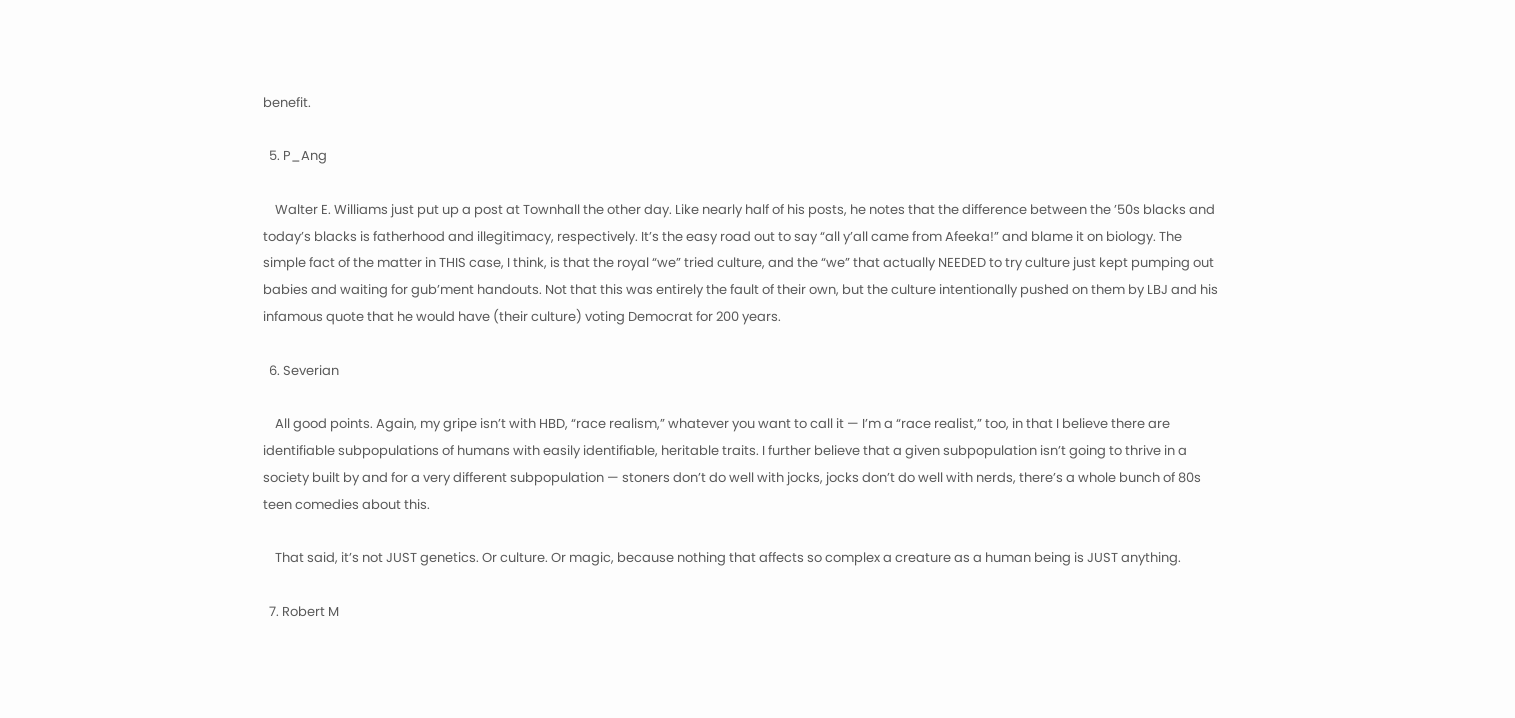benefit.

  5. P_Ang

    Walter E. Williams just put up a post at Townhall the other day. Like nearly half of his posts, he notes that the difference between the ’50s blacks and today’s blacks is fatherhood and illegitimacy, respectively. It’s the easy road out to say “all y’all came from Afeeka!” and blame it on biology. The simple fact of the matter in THIS case, I think, is that the royal “we” tried culture, and the “we” that actually NEEDED to try culture just kept pumping out babies and waiting for gub’ment handouts. Not that this was entirely the fault of their own, but the culture intentionally pushed on them by LBJ and his infamous quote that he would have (their culture) voting Democrat for 200 years.

  6. Severian

    All good points. Again, my gripe isn’t with HBD, “race realism,” whatever you want to call it — I’m a “race realist,” too, in that I believe there are identifiable subpopulations of humans with easily identifiable, heritable traits. I further believe that a given subpopulation isn’t going to thrive in a society built by and for a very different subpopulation — stoners don’t do well with jocks, jocks don’t do well with nerds, there’s a whole bunch of 80s teen comedies about this.

    That said, it’s not JUST genetics. Or culture. Or magic, because nothing that affects so complex a creature as a human being is JUST anything.

  7. Robert M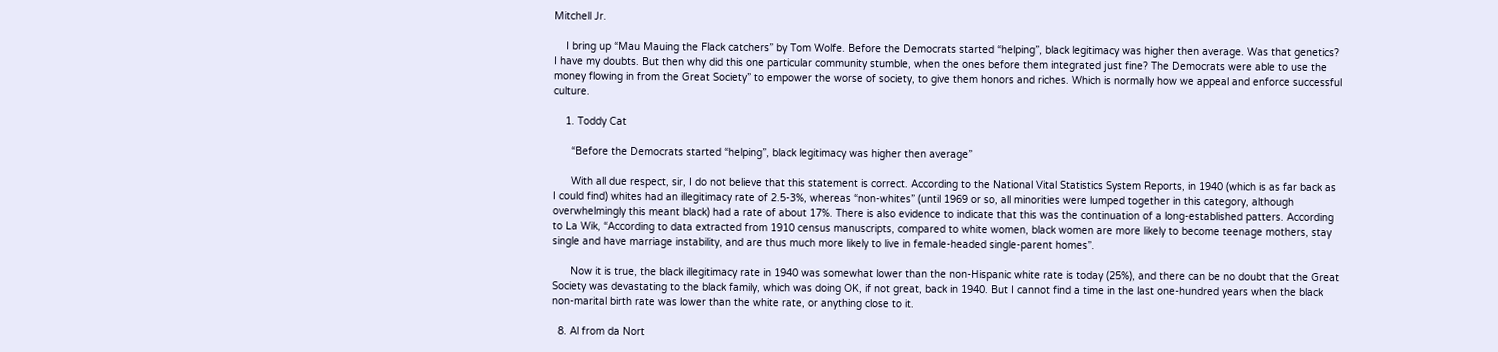Mitchell Jr.

    I bring up “Mau Mauing the Flack catchers” by Tom Wolfe. Before the Democrats started “helping”, black legitimacy was higher then average. Was that genetics? I have my doubts. But then why did this one particular community stumble, when the ones before them integrated just fine? The Democrats were able to use the money flowing in from the Great Society” to empower the worse of society, to give them honors and riches. Which is normally how we appeal and enforce successful culture.

    1. Toddy Cat

      “Before the Democrats started “helping”, black legitimacy was higher then average”

      With all due respect, sir, I do not believe that this statement is correct. According to the National Vital Statistics System Reports, in 1940 (which is as far back as I could find) whites had an illegitimacy rate of 2.5-3%, whereas “non-whites” (until 1969 or so, all minorities were lumped together in this category, although overwhelmingly this meant black) had a rate of about 17%. There is also evidence to indicate that this was the continuation of a long-established patters. According to La Wik, “According to data extracted from 1910 census manuscripts, compared to white women, black women are more likely to become teenage mothers, stay single and have marriage instability, and are thus much more likely to live in female-headed single-parent homes”.

      Now it is true, the black illegitimacy rate in 1940 was somewhat lower than the non-Hispanic white rate is today (25%), and there can be no doubt that the Great Society was devastating to the black family, which was doing OK, if not great, back in 1940. But I cannot find a time in the last one-hundred years when the black non-marital birth rate was lower than the white rate, or anything close to it.

  8. Al from da Nort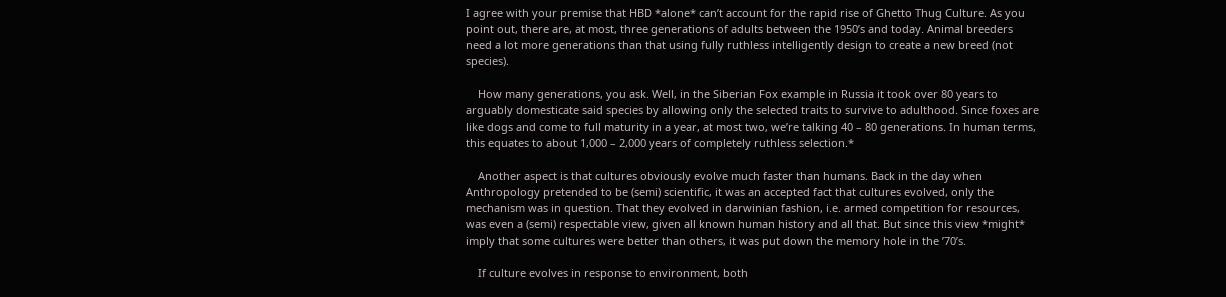I agree with your premise that HBD *alone* can’t account for the rapid rise of Ghetto Thug Culture. As you point out, there are, at most, three generations of adults between the 1950’s and today. Animal breeders need a lot more generations than that using fully ruthless intelligently design to create a new breed (not species).

    How many generations, you ask. Well, in the Siberian Fox example in Russia it took over 80 years to arguably domesticate said species by allowing only the selected traits to survive to adulthood. Since foxes are like dogs and come to full maturity in a year, at most two, we’re talking 40 – 80 generations. In human terms, this equates to about 1,000 – 2,000 years of completely ruthless selection.*

    Another aspect is that cultures obviously evolve much faster than humans. Back in the day when Anthropology pretended to be (semi) scientific, it was an accepted fact that cultures evolved, only the mechanism was in question. That they evolved in darwinian fashion, i.e. armed competition for resources, was even a (semi) respectable view, given all known human history and all that. But since this view *might* imply that some cultures were better than others, it was put down the memory hole in the ’70’s.

    If culture evolves in response to environment, both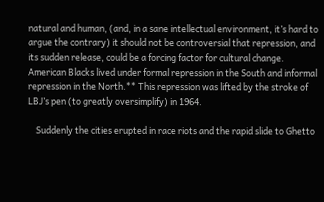natural and human, (and, in a sane intellectual environment, it’s hard to argue the contrary) it should not be controversial that repression, and its sudden release, could be a forcing factor for cultural change. American Blacks lived under formal repression in the South and informal repression in the North.** This repression was lifted by the stroke of LBJ’s pen (to greatly oversimplify) in 1964.

    Suddenly the cities erupted in race riots and the rapid slide to Ghetto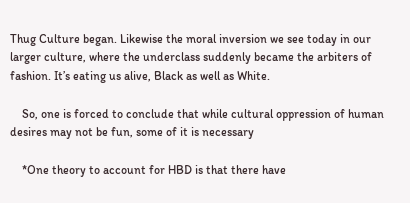Thug Culture began. Likewise the moral inversion we see today in our larger culture, where the underclass suddenly became the arbiters of fashion. It’s eating us alive, Black as well as White.

    So, one is forced to conclude that while cultural oppression of human desires may not be fun, some of it is necessary

    *One theory to account for HBD is that there have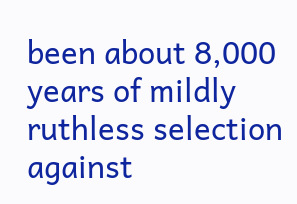been about 8,000 years of mildly ruthless selection against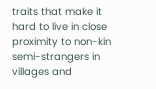traits that make it hard to live in close proximity to non-kin semi-strangers in villages and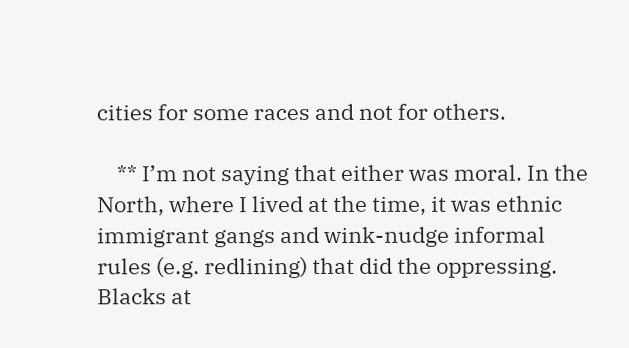cities for some races and not for others.

    ** I’m not saying that either was moral. In the North, where I lived at the time, it was ethnic immigrant gangs and wink-nudge informal rules (e.g. redlining) that did the oppressing. Blacks at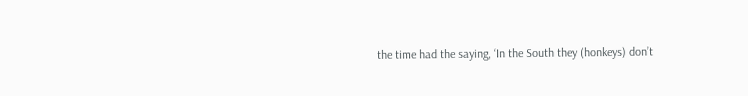the time had the saying, ‘In the South they (honkeys) don’t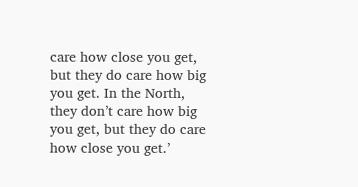care how close you get, but they do care how big you get. In the North, they don’t care how big you get, but they do care how close you get.’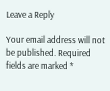Leave a Reply

Your email address will not be published. Required fields are marked *